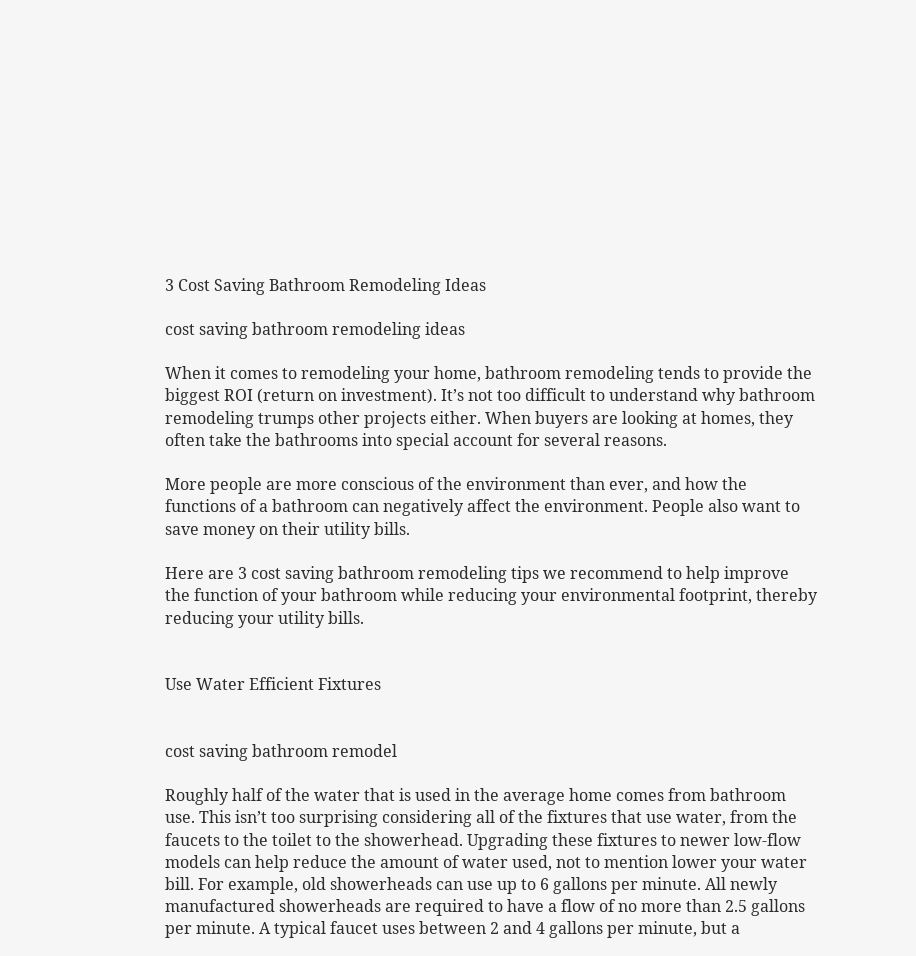3 Cost Saving Bathroom Remodeling Ideas

cost saving bathroom remodeling ideas

When it comes to remodeling your home, bathroom remodeling tends to provide the biggest ROI (return on investment). It’s not too difficult to understand why bathroom remodeling trumps other projects either. When buyers are looking at homes, they often take the bathrooms into special account for several reasons.

More people are more conscious of the environment than ever, and how the functions of a bathroom can negatively affect the environment. People also want to save money on their utility bills.

Here are 3 cost saving bathroom remodeling tips we recommend to help improve the function of your bathroom while reducing your environmental footprint, thereby reducing your utility bills.


Use Water Efficient Fixtures


cost saving bathroom remodel

Roughly half of the water that is used in the average home comes from bathroom use. This isn’t too surprising considering all of the fixtures that use water, from the faucets to the toilet to the showerhead. Upgrading these fixtures to newer low-flow models can help reduce the amount of water used, not to mention lower your water bill. For example, old showerheads can use up to 6 gallons per minute. All newly manufactured showerheads are required to have a flow of no more than 2.5 gallons per minute. A typical faucet uses between 2 and 4 gallons per minute, but a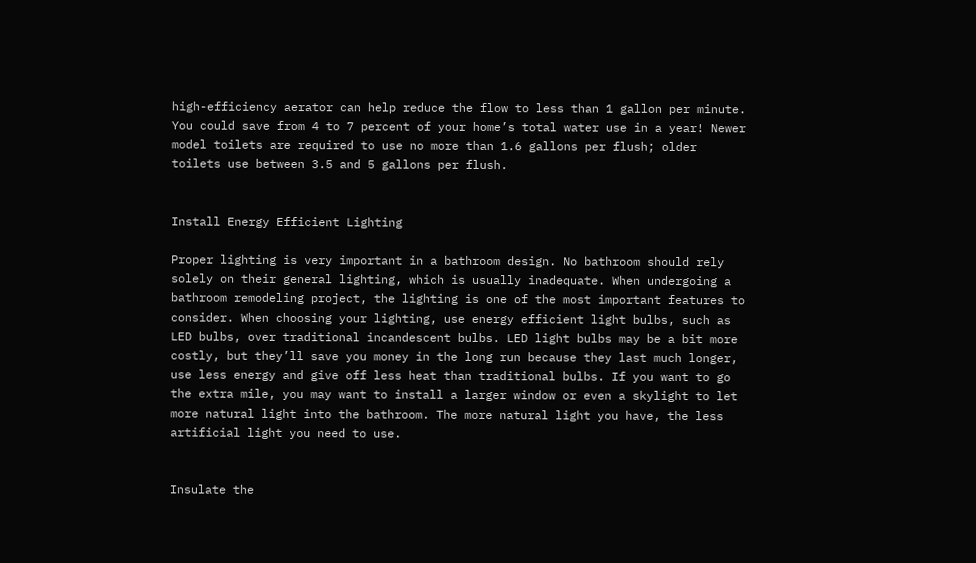high-efficiency aerator can help reduce the flow to less than 1 gallon per minute. You could save from 4 to 7 percent of your home’s total water use in a year! Newer model toilets are required to use no more than 1.6 gallons per flush; older toilets use between 3.5 and 5 gallons per flush.


Install Energy Efficient Lighting

Proper lighting is very important in a bathroom design. No bathroom should rely solely on their general lighting, which is usually inadequate. When undergoing a bathroom remodeling project, the lighting is one of the most important features to consider. When choosing your lighting, use energy efficient light bulbs, such as LED bulbs, over traditional incandescent bulbs. LED light bulbs may be a bit more costly, but they’ll save you money in the long run because they last much longer, use less energy and give off less heat than traditional bulbs. If you want to go the extra mile, you may want to install a larger window or even a skylight to let more natural light into the bathroom. The more natural light you have, the less artificial light you need to use.


Insulate the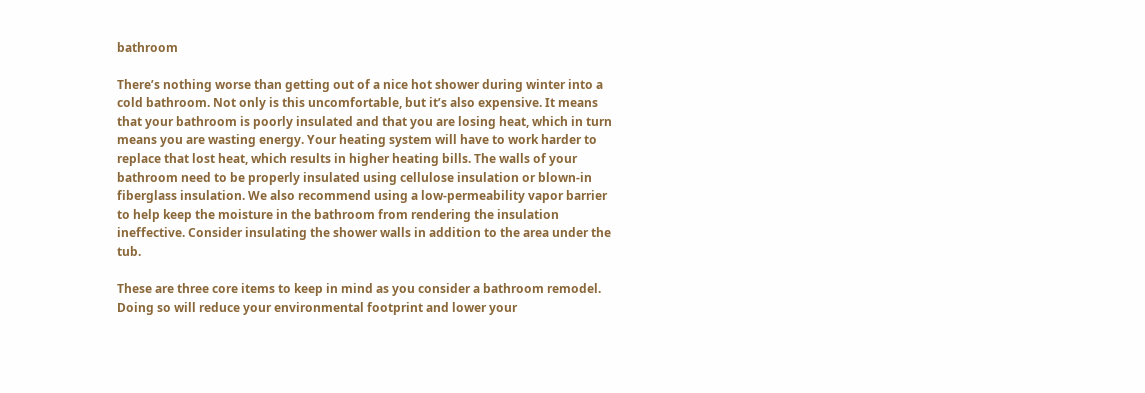bathroom

There’s nothing worse than getting out of a nice hot shower during winter into a cold bathroom. Not only is this uncomfortable, but it’s also expensive. It means that your bathroom is poorly insulated and that you are losing heat, which in turn means you are wasting energy. Your heating system will have to work harder to replace that lost heat, which results in higher heating bills. The walls of your bathroom need to be properly insulated using cellulose insulation or blown-in fiberglass insulation. We also recommend using a low-permeability vapor barrier to help keep the moisture in the bathroom from rendering the insulation ineffective. Consider insulating the shower walls in addition to the area under the tub.

These are three core items to keep in mind as you consider a bathroom remodel. Doing so will reduce your environmental footprint and lower your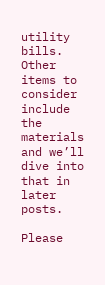utility bills.  Other items to consider include the materials and we’ll dive into that in later posts.

Please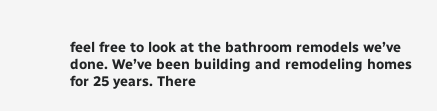feel free to look at the bathroom remodels we’ve done. We’ve been building and remodeling homes for 25 years. There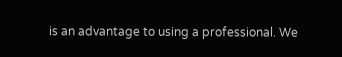is an advantage to using a professional. We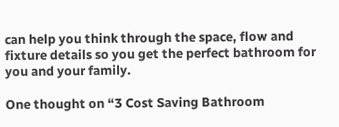can help you think through the space, flow and fixture details so you get the perfect bathroom for you and your family.

One thought on “3 Cost Saving Bathroom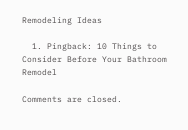Remodeling Ideas

  1. Pingback: 10 Things to Consider Before Your Bathroom Remodel

Comments are closed.